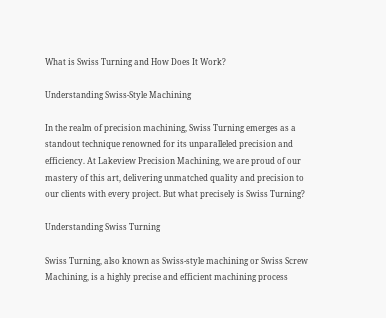What is Swiss Turning and How Does It Work?

Understanding Swiss-Style Machining

In the realm of precision machining, Swiss Turning emerges as a standout technique renowned for its unparalleled precision and efficiency. At Lakeview Precision Machining, we are proud of our mastery of this art, delivering unmatched quality and precision to our clients with every project. But what precisely is Swiss Turning?

Understanding Swiss Turning

Swiss Turning, also known as Swiss-style machining or Swiss Screw Machining, is a highly precise and efficient machining process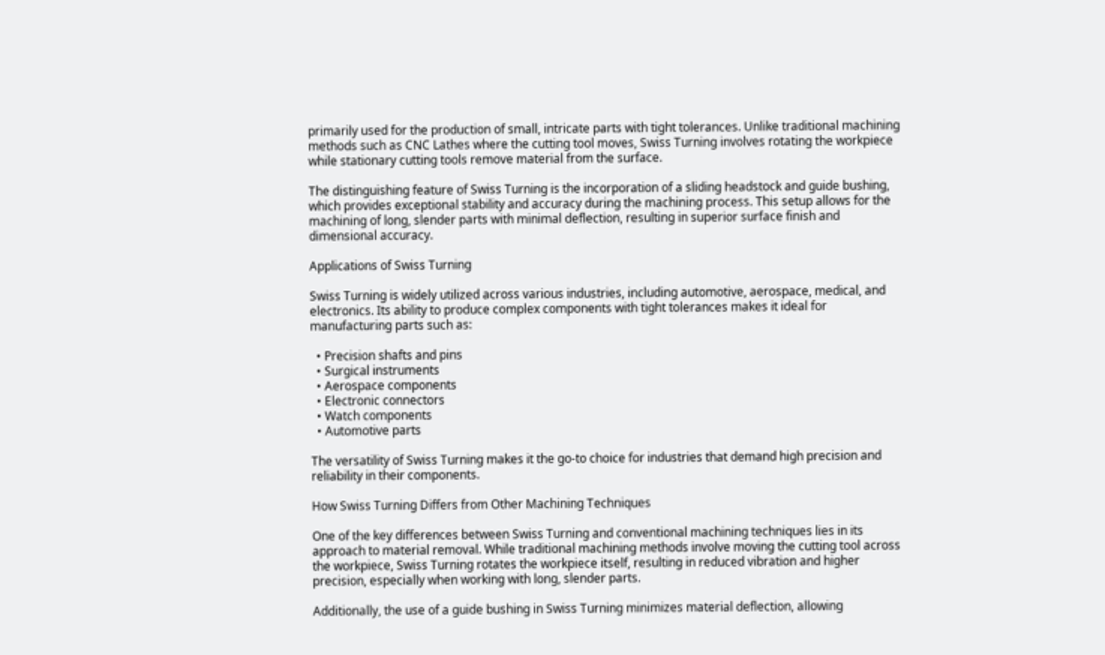primarily used for the production of small, intricate parts with tight tolerances. Unlike traditional machining methods such as CNC Lathes where the cutting tool moves, Swiss Turning involves rotating the workpiece while stationary cutting tools remove material from the surface.

The distinguishing feature of Swiss Turning is the incorporation of a sliding headstock and guide bushing, which provides exceptional stability and accuracy during the machining process. This setup allows for the machining of long, slender parts with minimal deflection, resulting in superior surface finish and dimensional accuracy.

Applications of Swiss Turning

Swiss Turning is widely utilized across various industries, including automotive, aerospace, medical, and electronics. Its ability to produce complex components with tight tolerances makes it ideal for manufacturing parts such as:

  • Precision shafts and pins
  • Surgical instruments
  • Aerospace components
  • Electronic connectors
  • Watch components
  • Automotive parts

The versatility of Swiss Turning makes it the go-to choice for industries that demand high precision and reliability in their components.

How Swiss Turning Differs from Other Machining Techniques

One of the key differences between Swiss Turning and conventional machining techniques lies in its approach to material removal. While traditional machining methods involve moving the cutting tool across the workpiece, Swiss Turning rotates the workpiece itself, resulting in reduced vibration and higher precision, especially when working with long, slender parts.

Additionally, the use of a guide bushing in Swiss Turning minimizes material deflection, allowing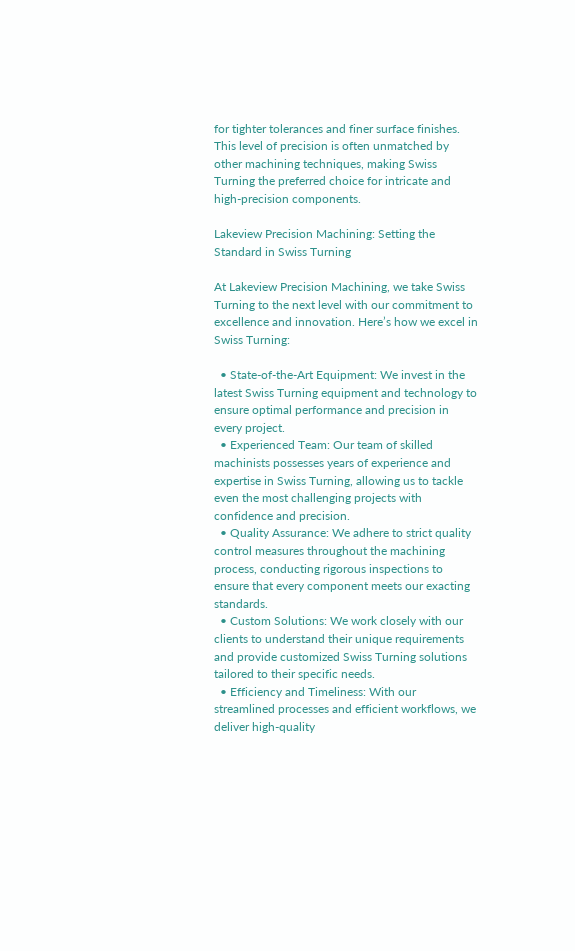for tighter tolerances and finer surface finishes. This level of precision is often unmatched by other machining techniques, making Swiss Turning the preferred choice for intricate and high-precision components.

Lakeview Precision Machining: Setting the Standard in Swiss Turning

At Lakeview Precision Machining, we take Swiss Turning to the next level with our commitment to excellence and innovation. Here’s how we excel in Swiss Turning:

  • State-of-the-Art Equipment: We invest in the latest Swiss Turning equipment and technology to ensure optimal performance and precision in every project.
  • Experienced Team: Our team of skilled machinists possesses years of experience and expertise in Swiss Turning, allowing us to tackle even the most challenging projects with confidence and precision.
  • Quality Assurance: We adhere to strict quality control measures throughout the machining process, conducting rigorous inspections to ensure that every component meets our exacting standards.
  • Custom Solutions: We work closely with our clients to understand their unique requirements and provide customized Swiss Turning solutions tailored to their specific needs.
  • Efficiency and Timeliness: With our streamlined processes and efficient workflows, we deliver high-quality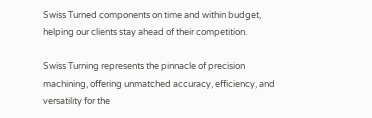Swiss Turned components on time and within budget, helping our clients stay ahead of their competition.

Swiss Turning represents the pinnacle of precision machining, offering unmatched accuracy, efficiency, and versatility for the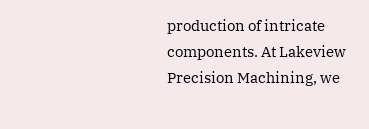production of intricate components. At Lakeview Precision Machining, we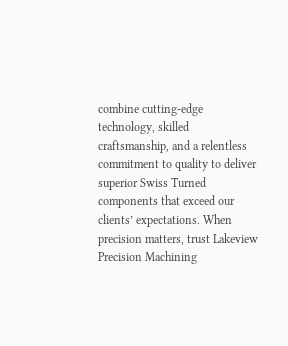combine cutting-edge technology, skilled craftsmanship, and a relentless commitment to quality to deliver superior Swiss Turned components that exceed our clients’ expectations. When precision matters, trust Lakeview Precision Machining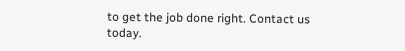to get the job done right. Contact us today.